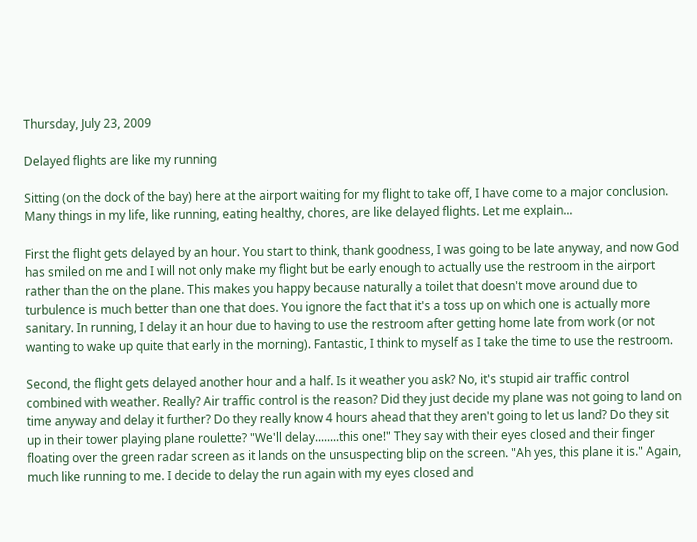Thursday, July 23, 2009

Delayed flights are like my running

Sitting (on the dock of the bay) here at the airport waiting for my flight to take off, I have come to a major conclusion. Many things in my life, like running, eating healthy, chores, are like delayed flights. Let me explain...

First the flight gets delayed by an hour. You start to think, thank goodness, I was going to be late anyway, and now God has smiled on me and I will not only make my flight but be early enough to actually use the restroom in the airport rather than the on the plane. This makes you happy because naturally a toilet that doesn't move around due to turbulence is much better than one that does. You ignore the fact that it's a toss up on which one is actually more sanitary. In running, I delay it an hour due to having to use the restroom after getting home late from work (or not wanting to wake up quite that early in the morning). Fantastic, I think to myself as I take the time to use the restroom.

Second, the flight gets delayed another hour and a half. Is it weather you ask? No, it's stupid air traffic control combined with weather. Really? Air traffic control is the reason? Did they just decide my plane was not going to land on time anyway and delay it further? Do they really know 4 hours ahead that they aren't going to let us land? Do they sit up in their tower playing plane roulette? "We'll delay........this one!" They say with their eyes closed and their finger floating over the green radar screen as it lands on the unsuspecting blip on the screen. "Ah yes, this plane it is." Again, much like running to me. I decide to delay the run again with my eyes closed and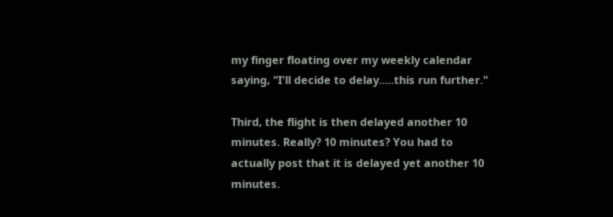my finger floating over my weekly calendar saying, "I'll decide to delay.....this run further."

Third, the flight is then delayed another 10 minutes. Really? 10 minutes? You had to actually post that it is delayed yet another 10 minutes.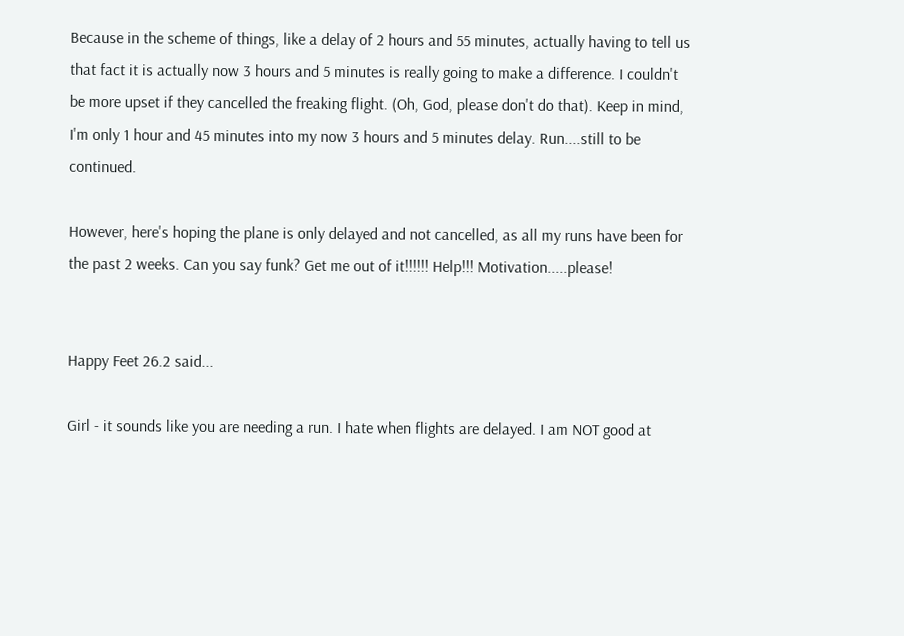Because in the scheme of things, like a delay of 2 hours and 55 minutes, actually having to tell us that fact it is actually now 3 hours and 5 minutes is really going to make a difference. I couldn't be more upset if they cancelled the freaking flight. (Oh, God, please don't do that). Keep in mind, I'm only 1 hour and 45 minutes into my now 3 hours and 5 minutes delay. Run....still to be continued.

However, here's hoping the plane is only delayed and not cancelled, as all my runs have been for the past 2 weeks. Can you say funk? Get me out of it!!!!!! Help!!! Motivation.....please!


Happy Feet 26.2 said...

Girl - it sounds like you are needing a run. I hate when flights are delayed. I am NOT good at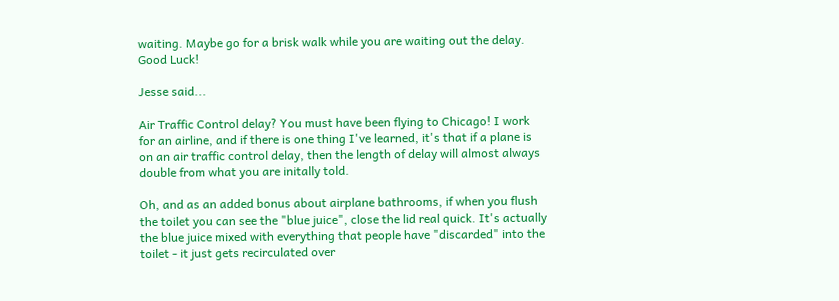waiting. Maybe go for a brisk walk while you are waiting out the delay. Good Luck!

Jesse said...

Air Traffic Control delay? You must have been flying to Chicago! I work for an airline, and if there is one thing I've learned, it's that if a plane is on an air traffic control delay, then the length of delay will almost always double from what you are initally told.

Oh, and as an added bonus about airplane bathrooms, if when you flush the toilet you can see the "blue juice", close the lid real quick. It's actually the blue juice mixed with everything that people have "discarded" into the toilet - it just gets recirculated over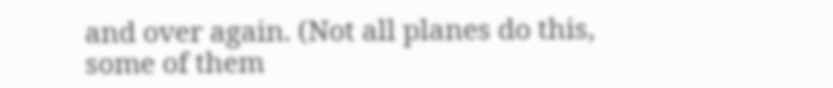and over again. (Not all planes do this, some of them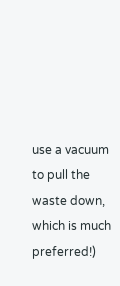use a vacuum to pull the waste down, which is much preferred!)